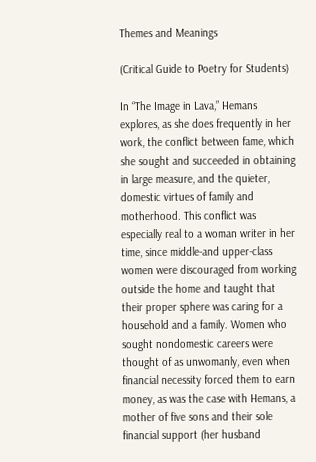Themes and Meanings

(Critical Guide to Poetry for Students)

In “The Image in Lava,” Hemans explores, as she does frequently in her work, the conflict between fame, which she sought and succeeded in obtaining in large measure, and the quieter, domestic virtues of family and motherhood. This conflict was especially real to a woman writer in her time, since middle-and upper-class women were discouraged from working outside the home and taught that their proper sphere was caring for a household and a family. Women who sought nondomestic careers were thought of as unwomanly, even when financial necessity forced them to earn money, as was the case with Hemans, a mother of five sons and their sole financial support (her husband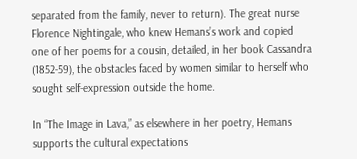separated from the family, never to return). The great nurse Florence Nightingale, who knew Hemans’s work and copied one of her poems for a cousin, detailed, in her book Cassandra (1852-59), the obstacles faced by women similar to herself who sought self-expression outside the home.

In “The Image in Lava,” as elsewhere in her poetry, Hemans supports the cultural expectations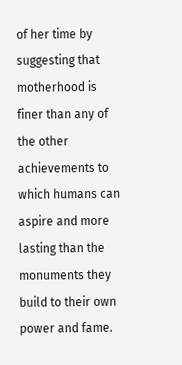of her time by suggesting that motherhood is finer than any of the other achievements to which humans can aspire and more lasting than the monuments they build to their own power and fame.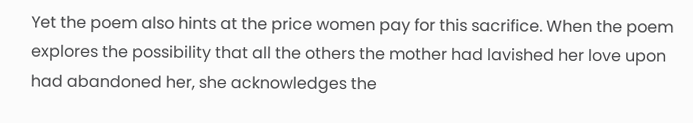Yet the poem also hints at the price women pay for this sacrifice. When the poem explores the possibility that all the others the mother had lavished her love upon had abandoned her, she acknowledges the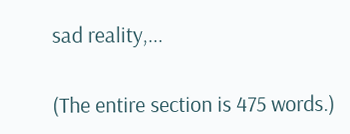sad reality,...

(The entire section is 475 words.)